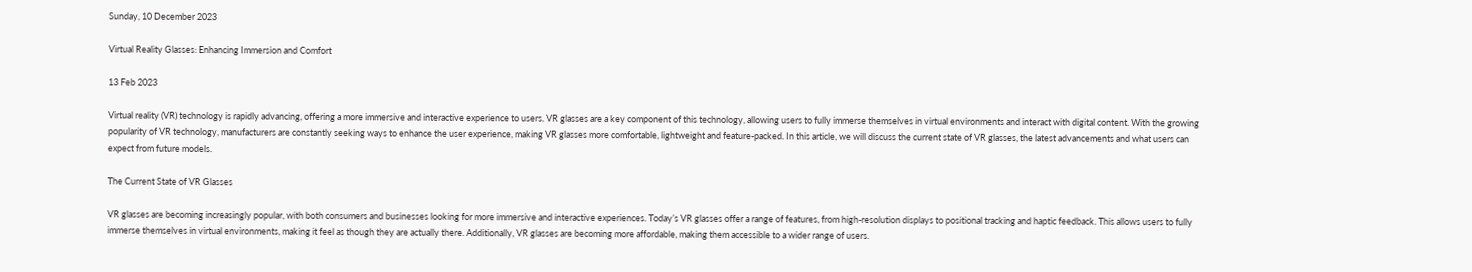Sunday, 10 December 2023

Virtual Reality Glasses: Enhancing Immersion and Comfort

13 Feb 2023

Virtual reality (VR) technology is rapidly advancing, offering a more immersive and interactive experience to users. VR glasses are a key component of this technology, allowing users to fully immerse themselves in virtual environments and interact with digital content. With the growing popularity of VR technology, manufacturers are constantly seeking ways to enhance the user experience, making VR glasses more comfortable, lightweight and feature-packed. In this article, we will discuss the current state of VR glasses, the latest advancements and what users can expect from future models.

The Current State of VR Glasses

VR glasses are becoming increasingly popular, with both consumers and businesses looking for more immersive and interactive experiences. Today’s VR glasses offer a range of features, from high-resolution displays to positional tracking and haptic feedback. This allows users to fully immerse themselves in virtual environments, making it feel as though they are actually there. Additionally, VR glasses are becoming more affordable, making them accessible to a wider range of users.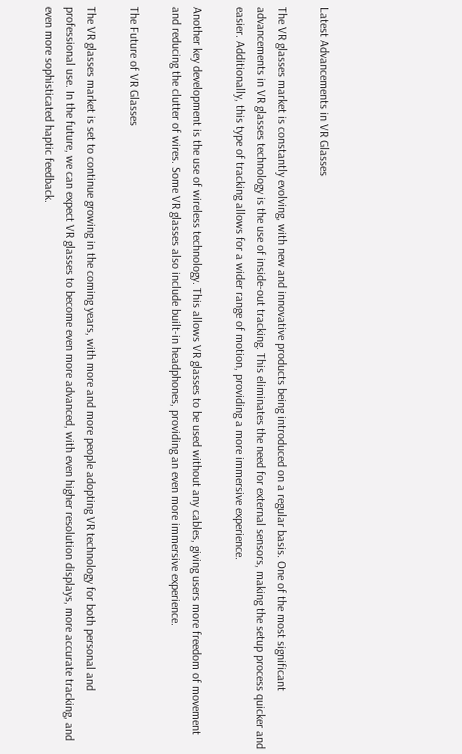Latest Advancements in VR Glasses

The VR glasses market is constantly evolving, with new and innovative products being introduced on a regular basis. One of the most significant advancements in VR glasses technology is the use of inside-out tracking. This eliminates the need for external sensors, making the setup process quicker and easier. Additionally, this type of tracking allows for a wider range of motion, providing a more immersive experience.

Another key development is the use of wireless technology. This allows VR glasses to be used without any cables, giving users more freedom of movement and reducing the clutter of wires. Some VR glasses also include built-in headphones, providing an even more immersive experience.

The Future of VR Glasses

The VR glasses market is set to continue growing in the coming years, with more and more people adopting VR technology for both personal and professional use. In the future, we can expect VR glasses to become even more advanced, with even higher resolution displays, more accurate tracking, and even more sophisticated haptic feedback.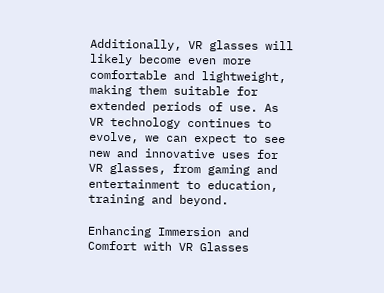Additionally, VR glasses will likely become even more comfortable and lightweight, making them suitable for extended periods of use. As VR technology continues to evolve, we can expect to see new and innovative uses for VR glasses, from gaming and entertainment to education, training and beyond.

Enhancing Immersion and Comfort with VR Glasses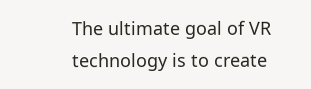The ultimate goal of VR technology is to create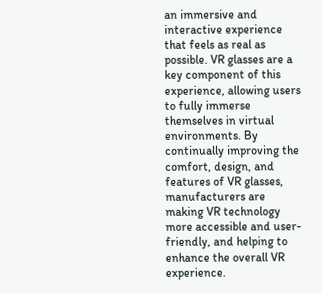an immersive and interactive experience that feels as real as possible. VR glasses are a key component of this experience, allowing users to fully immerse themselves in virtual environments. By continually improving the comfort, design, and features of VR glasses, manufacturers are making VR technology more accessible and user-friendly, and helping to enhance the overall VR experience.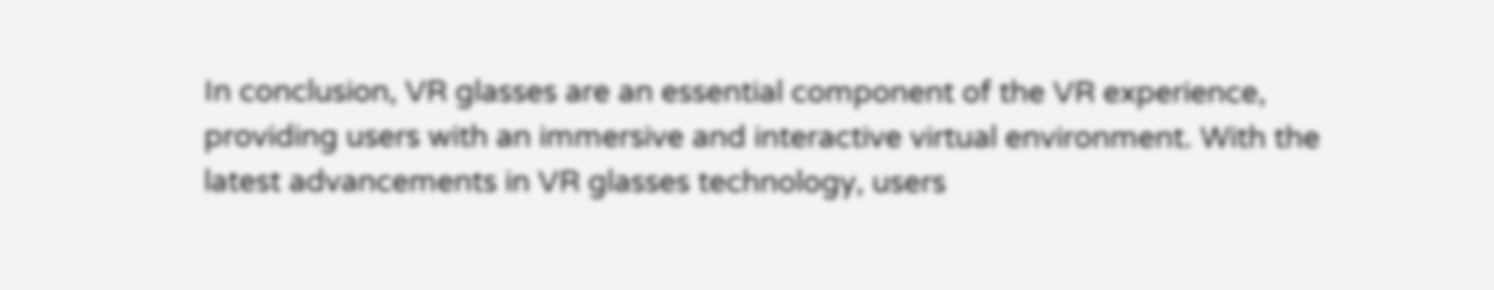In conclusion, VR glasses are an essential component of the VR experience, providing users with an immersive and interactive virtual environment. With the latest advancements in VR glasses technology, users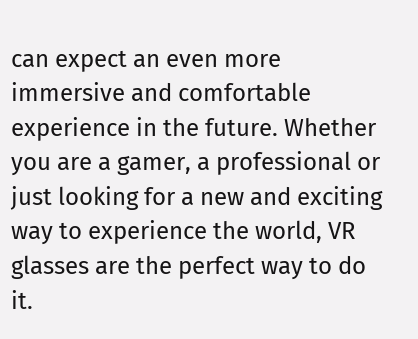can expect an even more immersive and comfortable experience in the future. Whether you are a gamer, a professional or just looking for a new and exciting way to experience the world, VR glasses are the perfect way to do it.